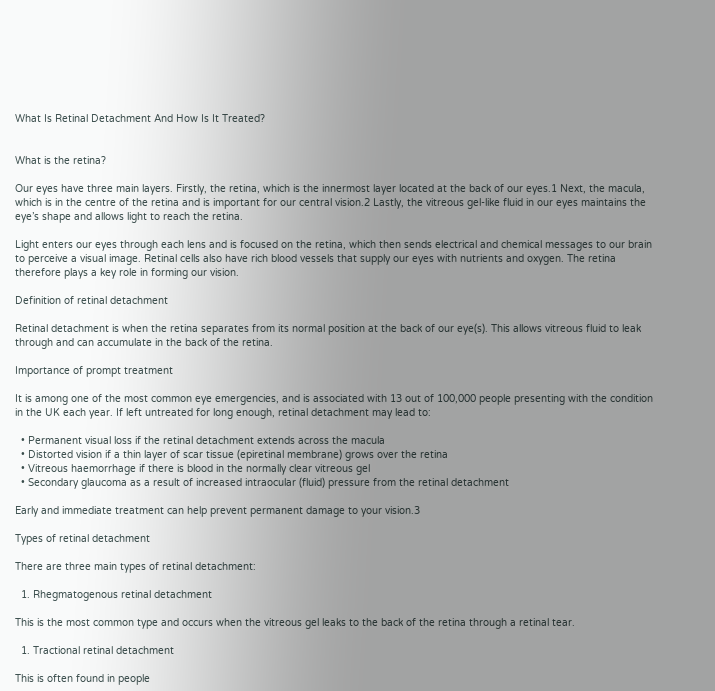What Is Retinal Detachment And How Is It Treated?


What is the retina?

Our eyes have three main layers. Firstly, the retina, which is the innermost layer located at the back of our eyes.1 Next, the macula, which is in the centre of the retina and is important for our central vision.2 Lastly, the vitreous gel-like fluid in our eyes maintains the eye’s shape and allows light to reach the retina.

Light enters our eyes through each lens and is focused on the retina, which then sends electrical and chemical messages to our brain to perceive a visual image. Retinal cells also have rich blood vessels that supply our eyes with nutrients and oxygen. The retina therefore plays a key role in forming our vision.

Definition of retinal detachment

Retinal detachment is when the retina separates from its normal position at the back of our eye(s). This allows vitreous fluid to leak through and can accumulate in the back of the retina.

Importance of prompt treatment

It is among one of the most common eye emergencies, and is associated with 13 out of 100,000 people presenting with the condition in the UK each year. If left untreated for long enough, retinal detachment may lead to:

  • Permanent visual loss if the retinal detachment extends across the macula
  • Distorted vision if a thin layer of scar tissue (epiretinal membrane) grows over the retina
  • Vitreous haemorrhage if there is blood in the normally clear vitreous gel
  • Secondary glaucoma as a result of increased intraocular (fluid) pressure from the retinal detachment

Early and immediate treatment can help prevent permanent damage to your vision.3

Types of retinal detachment

There are three main types of retinal detachment:

  1. Rhegmatogenous retinal detachment

This is the most common type and occurs when the vitreous gel leaks to the back of the retina through a retinal tear.

  1. Tractional retinal detachment

This is often found in people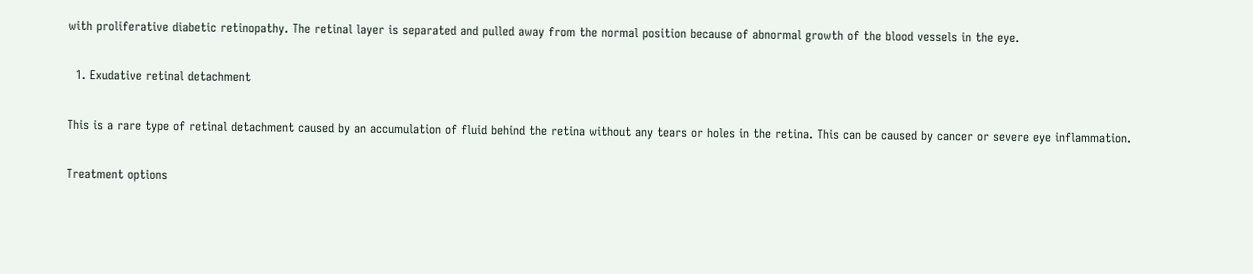with proliferative diabetic retinopathy. The retinal layer is separated and pulled away from the normal position because of abnormal growth of the blood vessels in the eye.

  1. Exudative retinal detachment

This is a rare type of retinal detachment caused by an accumulation of fluid behind the retina without any tears or holes in the retina. This can be caused by cancer or severe eye inflammation.

Treatment options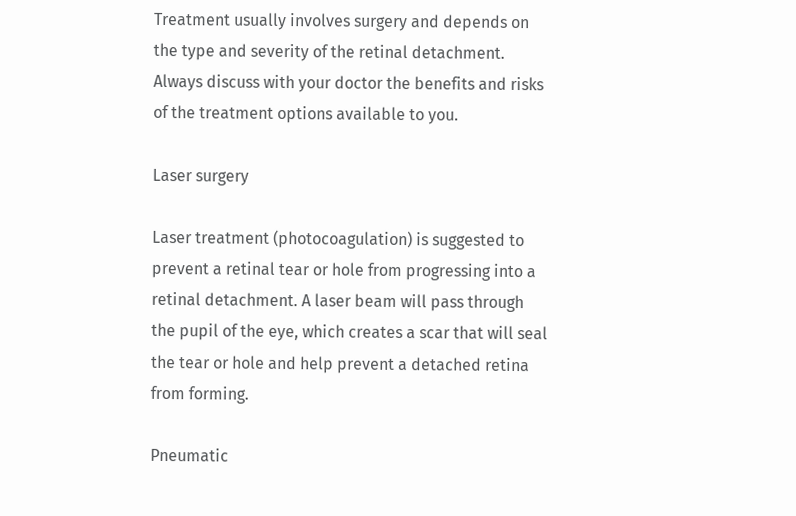Treatment usually involves surgery and depends on the type and severity of the retinal detachment. Always discuss with your doctor the benefits and risks of the treatment options available to you.

Laser surgery

Laser treatment (photocoagulation) is suggested to prevent a retinal tear or hole from progressing into a retinal detachment. A laser beam will pass through the pupil of the eye, which creates a scar that will seal the tear or hole and help prevent a detached retina from forming.

Pneumatic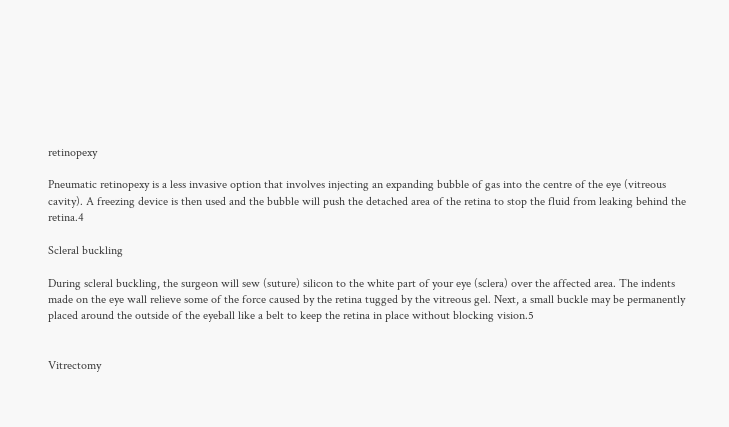retinopexy

Pneumatic retinopexy is a less invasive option that involves injecting an expanding bubble of gas into the centre of the eye (vitreous cavity). A freezing device is then used and the bubble will push the detached area of the retina to stop the fluid from leaking behind the retina.4

Scleral buckling

During scleral buckling, the surgeon will sew (suture) silicon to the white part of your eye (sclera) over the affected area. The indents made on the eye wall relieve some of the force caused by the retina tugged by the vitreous gel. Next, a small buckle may be permanently placed around the outside of the eyeball like a belt to keep the retina in place without blocking vision.5


Vitrectomy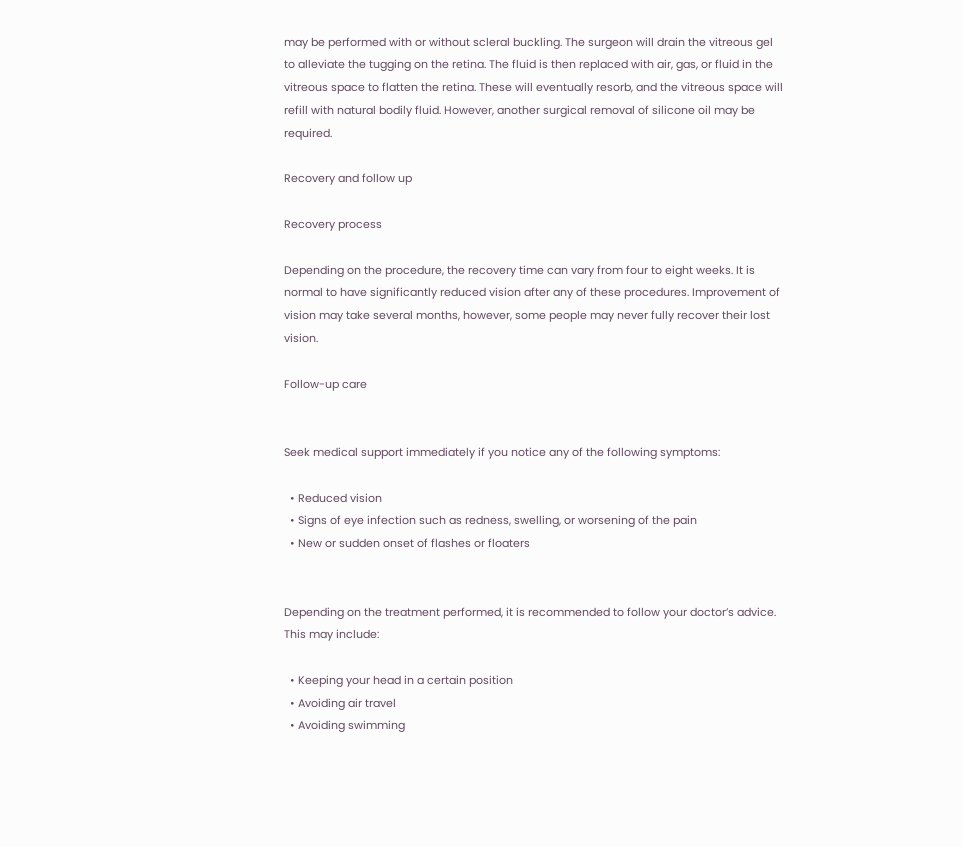may be performed with or without scleral buckling. The surgeon will drain the vitreous gel to alleviate the tugging on the retina. The fluid is then replaced with air, gas, or fluid in the vitreous space to flatten the retina. These will eventually resorb, and the vitreous space will refill with natural bodily fluid. However, another surgical removal of silicone oil may be required.

Recovery and follow up

Recovery process

Depending on the procedure, the recovery time can vary from four to eight weeks. It is normal to have significantly reduced vision after any of these procedures. Improvement of vision may take several months, however, some people may never fully recover their lost vision.

Follow-up care


Seek medical support immediately if you notice any of the following symptoms:

  • Reduced vision
  • Signs of eye infection such as redness, swelling, or worsening of the pain
  • New or sudden onset of flashes or floaters


Depending on the treatment performed, it is recommended to follow your doctor’s advice. This may include:

  • Keeping your head in a certain position
  • Avoiding air travel
  • Avoiding swimming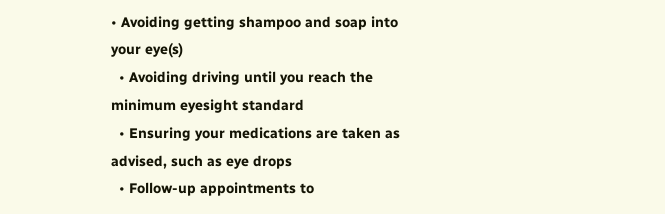• Avoiding getting shampoo and soap into your eye(s)
  • Avoiding driving until you reach the minimum eyesight standard
  • Ensuring your medications are taken as advised, such as eye drops
  • Follow-up appointments to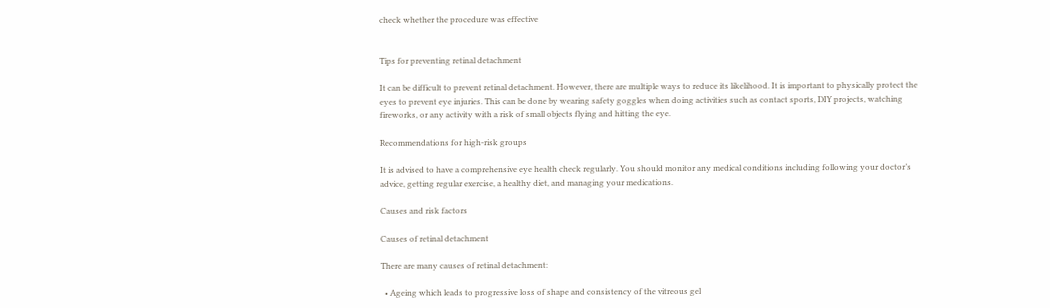check whether the procedure was effective


Tips for preventing retinal detachment

It can be difficult to prevent retinal detachment. However, there are multiple ways to reduce its likelihood. It is important to physically protect the eyes to prevent eye injuries. This can be done by wearing safety goggles when doing activities such as contact sports, DIY projects, watching fireworks, or any activity with a risk of small objects flying and hitting the eye.

Recommendations for high-risk groups

It is advised to have a comprehensive eye health check regularly. You should monitor any medical conditions including following your doctor’s advice, getting regular exercise, a healthy diet, and managing your medications.

Causes and risk factors

Causes of retinal detachment

There are many causes of retinal detachment:

  • Ageing which leads to progressive loss of shape and consistency of the vitreous gel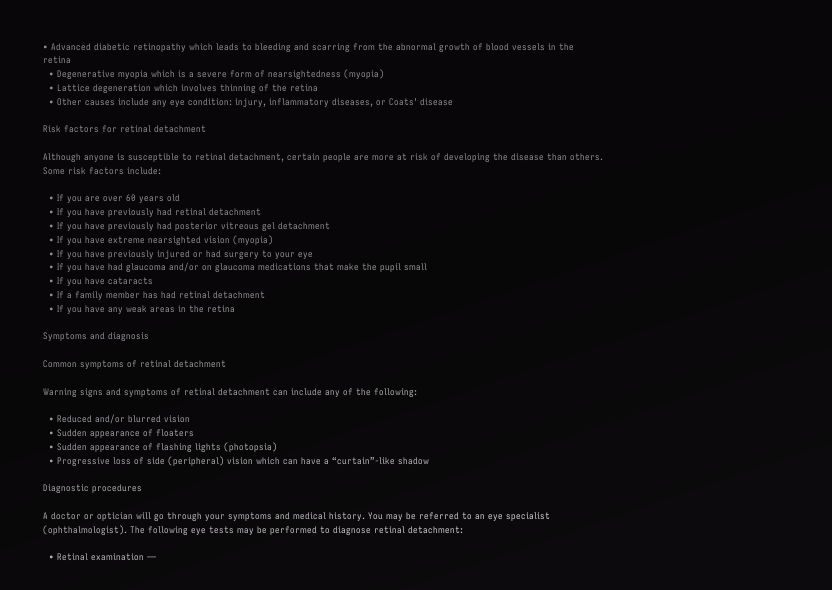• Advanced diabetic retinopathy which leads to bleeding and scarring from the abnormal growth of blood vessels in the retina
  • Degenerative myopia which is a severe form of nearsightedness (myopia)
  • Lattice degeneration which involves thinning of the retina
  • Other causes include any eye condition: injury, inflammatory diseases, or Coats' disease

Risk factors for retinal detachment

Although anyone is susceptible to retinal detachment, certain people are more at risk of developing the disease than others. Some risk factors include:

  • If you are over 60 years old
  • If you have previously had retinal detachment
  • If you have previously had posterior vitreous gel detachment
  • If you have extreme nearsighted vision (myopia)
  • If you have previously injured or had surgery to your eye
  • If you have had glaucoma and/or on glaucoma medications that make the pupil small
  • If you have cataracts
  • If a family member has had retinal detachment
  • If you have any weak areas in the retina

Symptoms and diagnosis

Common symptoms of retinal detachment

Warning signs and symptoms of retinal detachment can include any of the following:

  • Reduced and/or blurred vision
  • Sudden appearance of floaters
  • Sudden appearance of flashing lights (photopsia)
  • Progressive loss of side (peripheral) vision which can have a “curtain”-like shadow

Diagnostic procedures

A doctor or optician will go through your symptoms and medical history. You may be referred to an eye specialist (ophthalmologist). The following eye tests may be performed to diagnose retinal detachment:

  • Retinal examination —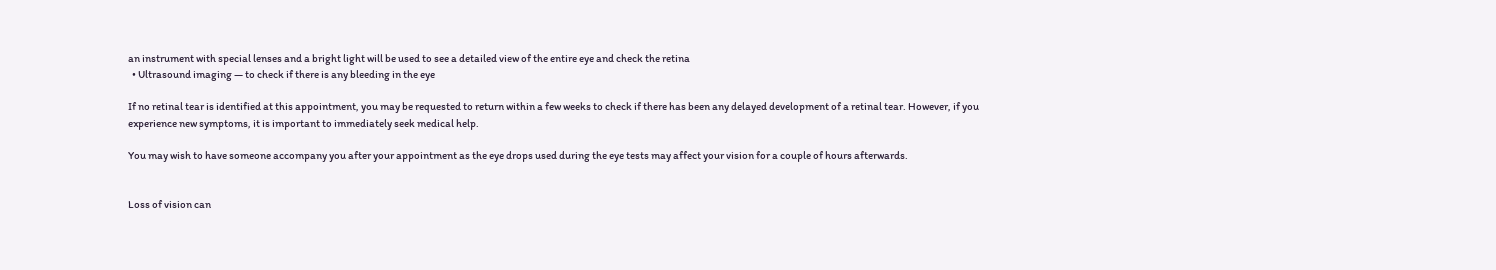an instrument with special lenses and a bright light will be used to see a detailed view of the entire eye and check the retina
  • Ultrasound imaging — to check if there is any bleeding in the eye

If no retinal tear is identified at this appointment, you may be requested to return within a few weeks to check if there has been any delayed development of a retinal tear. However, if you experience new symptoms, it is important to immediately seek medical help.

You may wish to have someone accompany you after your appointment as the eye drops used during the eye tests may affect your vision for a couple of hours afterwards.


Loss of vision can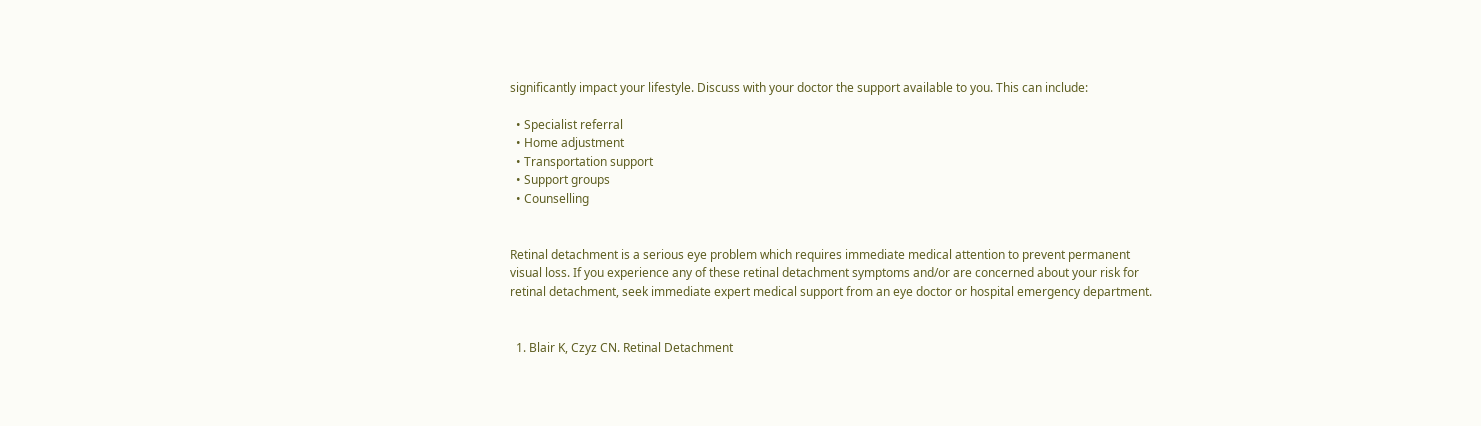significantly impact your lifestyle. Discuss with your doctor the support available to you. This can include:

  • Specialist referral
  • Home adjustment
  • Transportation support
  • Support groups
  • Counselling


Retinal detachment is a serious eye problem which requires immediate medical attention to prevent permanent visual loss. If you experience any of these retinal detachment symptoms and/or are concerned about your risk for retinal detachment, seek immediate expert medical support from an eye doctor or hospital emergency department.


  1. Blair K, Czyz CN. Retinal Detachment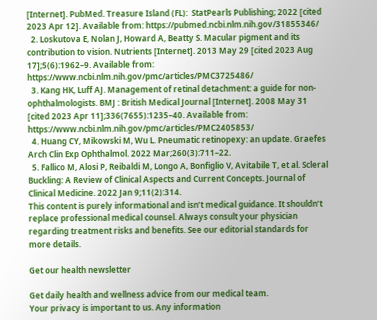[Internet]. PubMed. Treasure Island (FL):  StatPearls Publishing; 2022 [cited 2023 Apr 12]. Available from: https://pubmed.ncbi.nlm.nih.gov/31855346/
  2. Loskutova E, Nolan J, Howard A, Beatty S. Macular pigment and its contribution to vision. Nutrients [Internet]. 2013 May 29 [cited 2023 Aug 17];5(6):1962–9. Available from: https://www.ncbi.nlm.nih.gov/pmc/articles/PMC3725486/
  3. Kang HK, Luff AJ. Management of retinal detachment: a guide for non-ophthalmologists. BMJ : British Medical Journal [Internet]. 2008 May 31 [cited 2023 Apr 11];336(7655):1235–40. Available from: https://www.ncbi.nlm.nih.gov/pmc/articles/PMC2405853/
  4. Huang CY, Mikowski M, Wu L. Pneumatic retinopexy: an update. Graefes Arch Clin Exp Ophthalmol. 2022 Mar;260(3):711–22.
  5. Fallico M, Alosi P, Reibaldi M, Longo A, Bonfiglio V, Avitabile T, et al. Scleral Buckling: A Review of Clinical Aspects and Current Concepts. Journal of Clinical Medicine. 2022 Jan 9;11(2):314.
This content is purely informational and isn’t medical guidance. It shouldn’t replace professional medical counsel. Always consult your physician regarding treatment risks and benefits. See our editorial standards for more details.

Get our health newsletter

Get daily health and wellness advice from our medical team.
Your privacy is important to us. Any information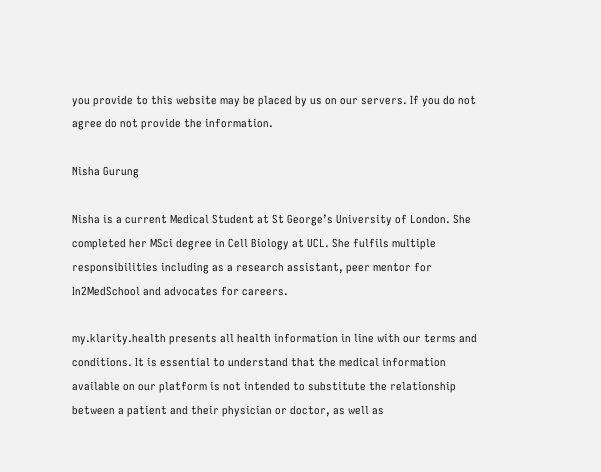you provide to this website may be placed by us on our servers. If you do not agree do not provide the information.

Nisha Gurung

Nisha is a current Medical Student at St George’s University of London. She completed her MSci degree in Cell Biology at UCL. She fulfils multiple responsibilities including as a research assistant, peer mentor for In2MedSchool and advocates for careers.

my.klarity.health presents all health information in line with our terms and conditions. It is essential to understand that the medical information available on our platform is not intended to substitute the relationship between a patient and their physician or doctor, as well as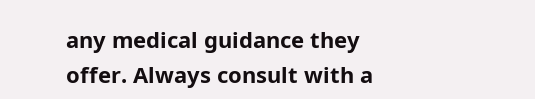any medical guidance they offer. Always consult with a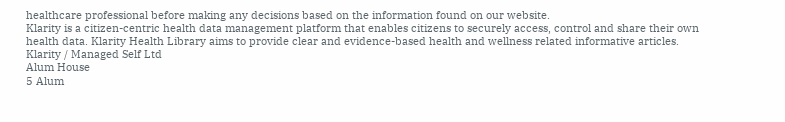healthcare professional before making any decisions based on the information found on our website.
Klarity is a citizen-centric health data management platform that enables citizens to securely access, control and share their own health data. Klarity Health Library aims to provide clear and evidence-based health and wellness related informative articles.
Klarity / Managed Self Ltd
Alum House
5 Alum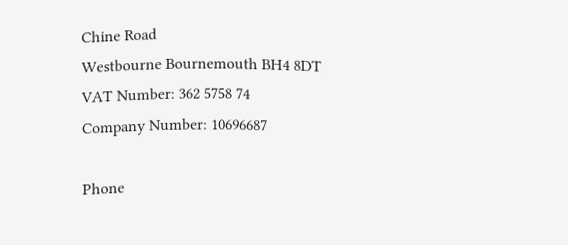Chine Road
Westbourne Bournemouth BH4 8DT
VAT Number: 362 5758 74
Company Number: 10696687

Phone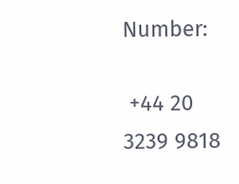Number:

 +44 20 3239 9818